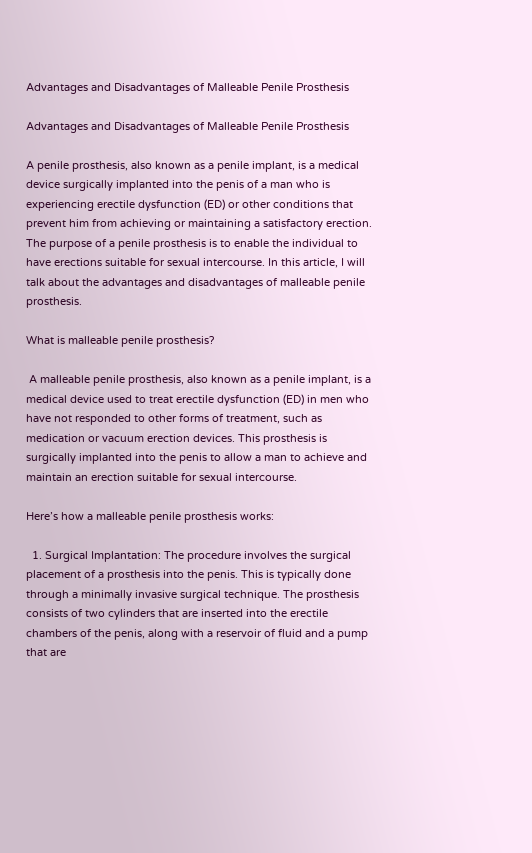Advantages and Disadvantages of Malleable Penile Prosthesis

Advantages and Disadvantages of Malleable Penile Prosthesis

A penile prosthesis, also known as a penile implant, is a medical device surgically implanted into the penis of a man who is experiencing erectile dysfunction (ED) or other conditions that prevent him from achieving or maintaining a satisfactory erection. The purpose of a penile prosthesis is to enable the individual to have erections suitable for sexual intercourse. In this article, I will talk about the advantages and disadvantages of malleable penile prosthesis.

What is malleable penile prosthesis?

 A malleable penile prosthesis, also known as a penile implant, is a medical device used to treat erectile dysfunction (ED) in men who have not responded to other forms of treatment, such as medication or vacuum erection devices. This prosthesis is surgically implanted into the penis to allow a man to achieve and maintain an erection suitable for sexual intercourse.

Here’s how a malleable penile prosthesis works:

  1. Surgical Implantation: The procedure involves the surgical placement of a prosthesis into the penis. This is typically done through a minimally invasive surgical technique. The prosthesis consists of two cylinders that are inserted into the erectile chambers of the penis, along with a reservoir of fluid and a pump that are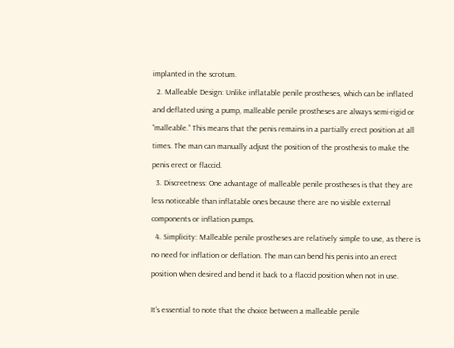implanted in the scrotum.
  2. Malleable Design: Unlike inflatable penile prostheses, which can be inflated and deflated using a pump, malleable penile prostheses are always semi-rigid or “malleable.” This means that the penis remains in a partially erect position at all times. The man can manually adjust the position of the prosthesis to make the penis erect or flaccid.
  3. Discreetness: One advantage of malleable penile prostheses is that they are less noticeable than inflatable ones because there are no visible external components or inflation pumps.
  4. Simplicity: Malleable penile prostheses are relatively simple to use, as there is no need for inflation or deflation. The man can bend his penis into an erect position when desired and bend it back to a flaccid position when not in use.

It’s essential to note that the choice between a malleable penile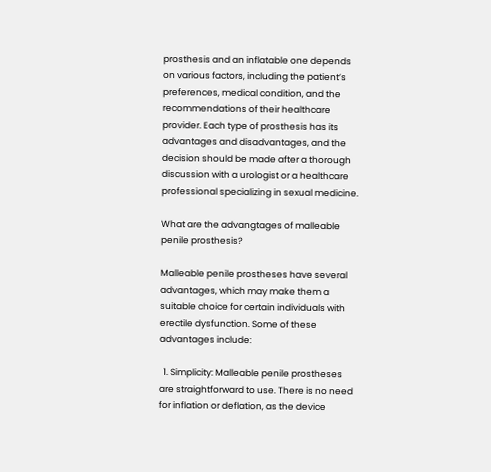prosthesis and an inflatable one depends on various factors, including the patient’s preferences, medical condition, and the recommendations of their healthcare provider. Each type of prosthesis has its advantages and disadvantages, and the decision should be made after a thorough discussion with a urologist or a healthcare professional specializing in sexual medicine.

What are the advangtages of malleable penile prosthesis?

Malleable penile prostheses have several advantages, which may make them a suitable choice for certain individuals with erectile dysfunction. Some of these advantages include:

  1. Simplicity: Malleable penile prostheses are straightforward to use. There is no need for inflation or deflation, as the device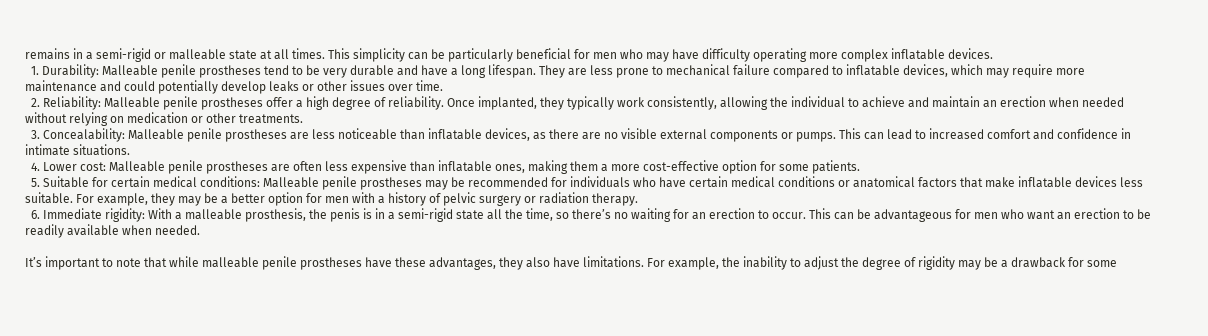remains in a semi-rigid or malleable state at all times. This simplicity can be particularly beneficial for men who may have difficulty operating more complex inflatable devices.
  1. Durability: Malleable penile prostheses tend to be very durable and have a long lifespan. They are less prone to mechanical failure compared to inflatable devices, which may require more maintenance and could potentially develop leaks or other issues over time.
  2. Reliability: Malleable penile prostheses offer a high degree of reliability. Once implanted, they typically work consistently, allowing the individual to achieve and maintain an erection when needed without relying on medication or other treatments.
  3. Concealability: Malleable penile prostheses are less noticeable than inflatable devices, as there are no visible external components or pumps. This can lead to increased comfort and confidence in intimate situations.
  4. Lower cost: Malleable penile prostheses are often less expensive than inflatable ones, making them a more cost-effective option for some patients.
  5. Suitable for certain medical conditions: Malleable penile prostheses may be recommended for individuals who have certain medical conditions or anatomical factors that make inflatable devices less suitable. For example, they may be a better option for men with a history of pelvic surgery or radiation therapy.
  6. Immediate rigidity: With a malleable prosthesis, the penis is in a semi-rigid state all the time, so there’s no waiting for an erection to occur. This can be advantageous for men who want an erection to be readily available when needed.

It’s important to note that while malleable penile prostheses have these advantages, they also have limitations. For example, the inability to adjust the degree of rigidity may be a drawback for some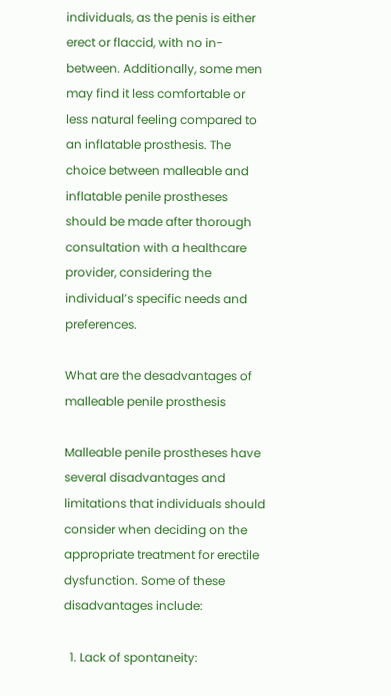individuals, as the penis is either erect or flaccid, with no in-between. Additionally, some men may find it less comfortable or less natural feeling compared to an inflatable prosthesis. The choice between malleable and inflatable penile prostheses should be made after thorough consultation with a healthcare provider, considering the individual’s specific needs and preferences.

What are the desadvantages of malleable penile prosthesis

Malleable penile prostheses have several disadvantages and limitations that individuals should consider when deciding on the appropriate treatment for erectile dysfunction. Some of these disadvantages include:

  1. Lack of spontaneity: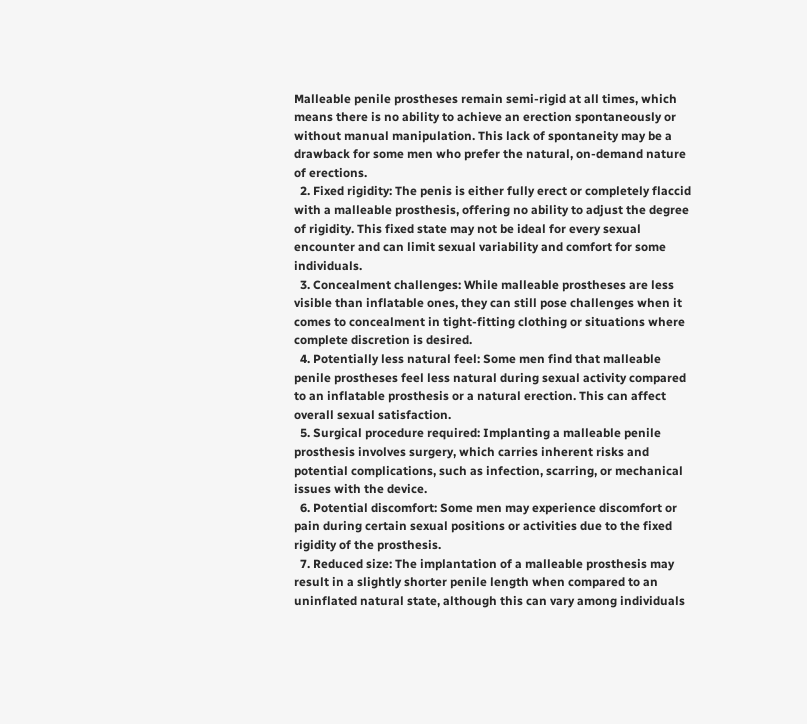Malleable penile prostheses remain semi-rigid at all times, which means there is no ability to achieve an erection spontaneously or without manual manipulation. This lack of spontaneity may be a drawback for some men who prefer the natural, on-demand nature of erections.
  2. Fixed rigidity: The penis is either fully erect or completely flaccid with a malleable prosthesis, offering no ability to adjust the degree of rigidity. This fixed state may not be ideal for every sexual encounter and can limit sexual variability and comfort for some individuals.
  3. Concealment challenges: While malleable prostheses are less visible than inflatable ones, they can still pose challenges when it comes to concealment in tight-fitting clothing or situations where complete discretion is desired.
  4. Potentially less natural feel: Some men find that malleable penile prostheses feel less natural during sexual activity compared to an inflatable prosthesis or a natural erection. This can affect overall sexual satisfaction.
  5. Surgical procedure required: Implanting a malleable penile prosthesis involves surgery, which carries inherent risks and potential complications, such as infection, scarring, or mechanical issues with the device.
  6. Potential discomfort: Some men may experience discomfort or pain during certain sexual positions or activities due to the fixed rigidity of the prosthesis.
  7. Reduced size: The implantation of a malleable prosthesis may result in a slightly shorter penile length when compared to an uninflated natural state, although this can vary among individuals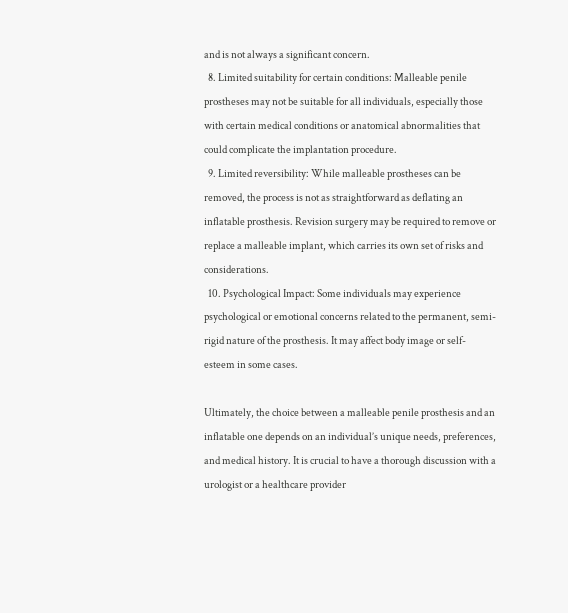and is not always a significant concern.
  8. Limited suitability for certain conditions: Malleable penile prostheses may not be suitable for all individuals, especially those with certain medical conditions or anatomical abnormalities that could complicate the implantation procedure.
  9. Limited reversibility: While malleable prostheses can be removed, the process is not as straightforward as deflating an inflatable prosthesis. Revision surgery may be required to remove or replace a malleable implant, which carries its own set of risks and considerations.
  10. Psychological Impact: Some individuals may experience psychological or emotional concerns related to the permanent, semi-rigid nature of the prosthesis. It may affect body image or self-esteem in some cases.

Ultimately, the choice between a malleable penile prosthesis and an inflatable one depends on an individual’s unique needs, preferences, and medical history. It is crucial to have a thorough discussion with a urologist or a healthcare provider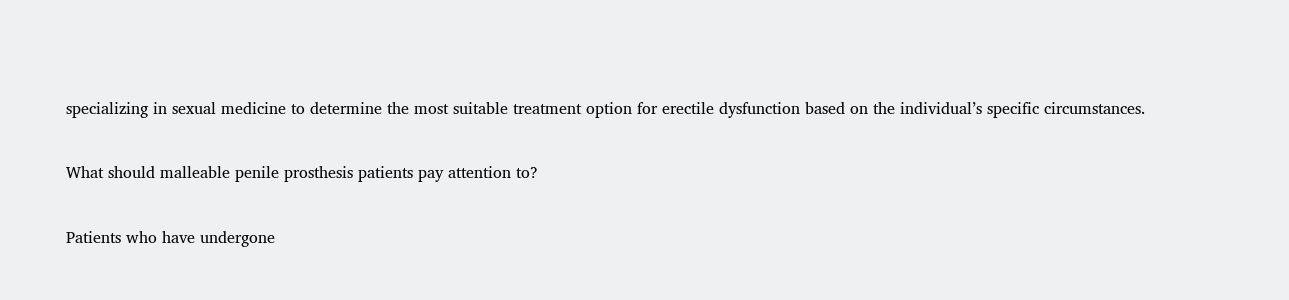specializing in sexual medicine to determine the most suitable treatment option for erectile dysfunction based on the individual’s specific circumstances.

What should malleable penile prosthesis patients pay attention to?

Patients who have undergone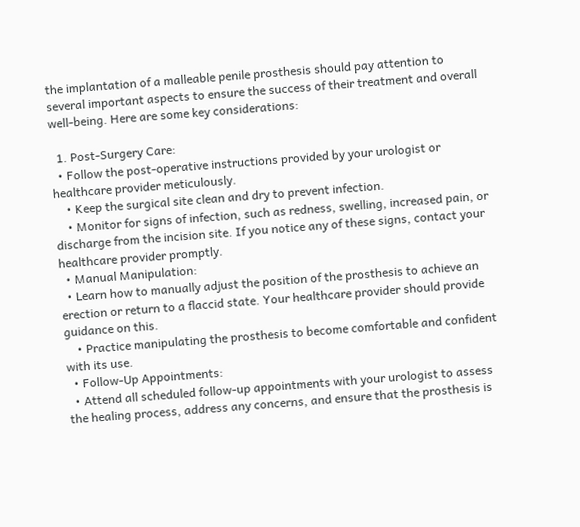the implantation of a malleable penile prosthesis should pay attention to several important aspects to ensure the success of their treatment and overall well-being. Here are some key considerations:

  1. Post-Surgery Care:
  • Follow the post-operative instructions provided by your urologist or healthcare provider meticulously.
    • Keep the surgical site clean and dry to prevent infection.
    • Monitor for signs of infection, such as redness, swelling, increased pain, or discharge from the incision site. If you notice any of these signs, contact your healthcare provider promptly.
  • Manual Manipulation:
  • Learn how to manually adjust the position of the prosthesis to achieve an erection or return to a flaccid state. Your healthcare provider should provide guidance on this.
    • Practice manipulating the prosthesis to become comfortable and confident with its use.
  • Follow-Up Appointments:
  • Attend all scheduled follow-up appointments with your urologist to assess the healing process, address any concerns, and ensure that the prosthesis is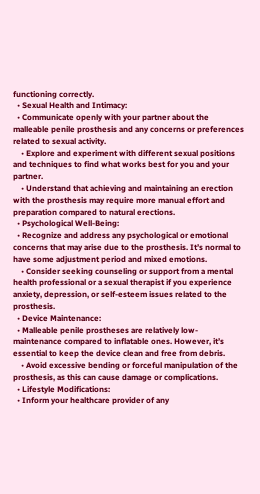functioning correctly.
  • Sexual Health and Intimacy:
  • Communicate openly with your partner about the malleable penile prosthesis and any concerns or preferences related to sexual activity.
    • Explore and experiment with different sexual positions and techniques to find what works best for you and your partner.
    • Understand that achieving and maintaining an erection with the prosthesis may require more manual effort and preparation compared to natural erections.
  • Psychological Well-Being:
  • Recognize and address any psychological or emotional concerns that may arise due to the prosthesis. It’s normal to have some adjustment period and mixed emotions.
    • Consider seeking counseling or support from a mental health professional or a sexual therapist if you experience anxiety, depression, or self-esteem issues related to the prosthesis.
  • Device Maintenance:
  • Malleable penile prostheses are relatively low-maintenance compared to inflatable ones. However, it’s essential to keep the device clean and free from debris.
    • Avoid excessive bending or forceful manipulation of the prosthesis, as this can cause damage or complications.
  • Lifestyle Modifications:
  • Inform your healthcare provider of any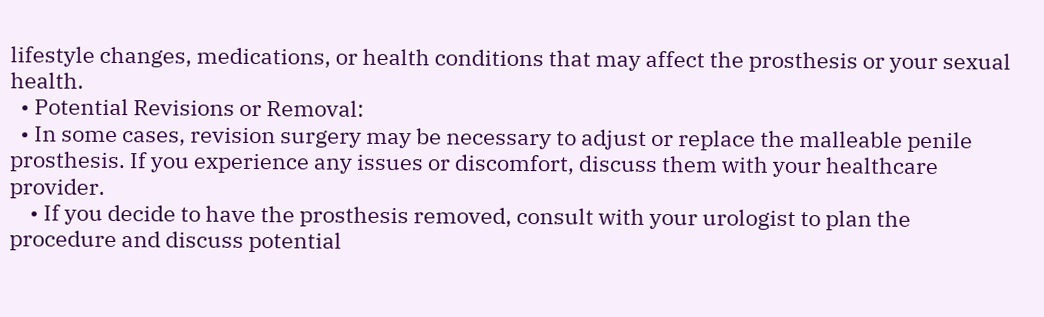lifestyle changes, medications, or health conditions that may affect the prosthesis or your sexual health.
  • Potential Revisions or Removal:
  • In some cases, revision surgery may be necessary to adjust or replace the malleable penile prosthesis. If you experience any issues or discomfort, discuss them with your healthcare provider.
    • If you decide to have the prosthesis removed, consult with your urologist to plan the procedure and discuss potential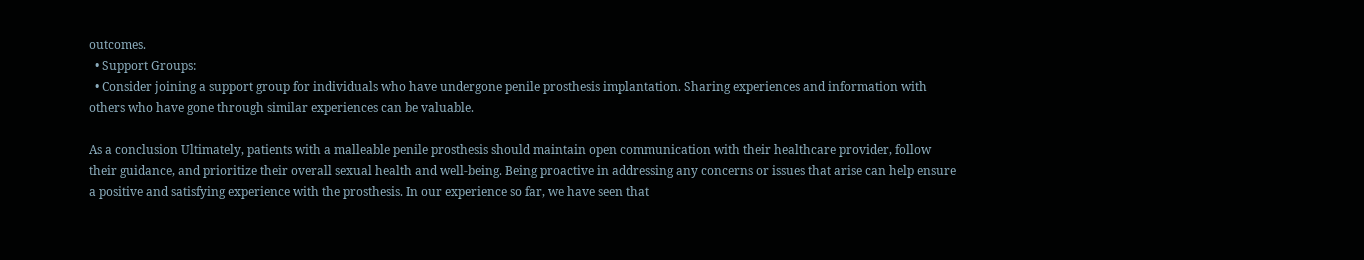outcomes.
  • Support Groups:
  • Consider joining a support group for individuals who have undergone penile prosthesis implantation. Sharing experiences and information with others who have gone through similar experiences can be valuable.

As a conclusion Ultimately, patients with a malleable penile prosthesis should maintain open communication with their healthcare provider, follow their guidance, and prioritize their overall sexual health and well-being. Being proactive in addressing any concerns or issues that arise can help ensure a positive and satisfying experience with the prosthesis. In our experience so far, we have seen that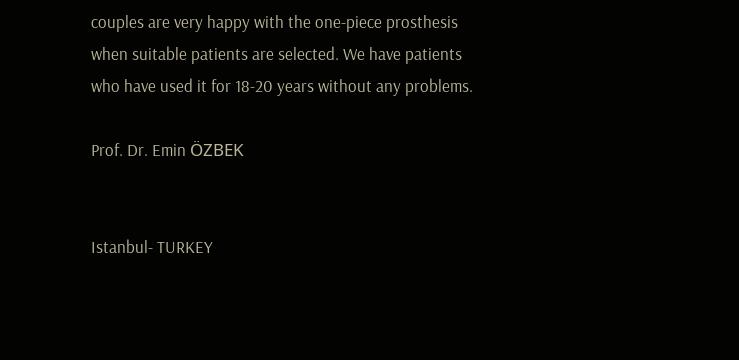couples are very happy with the one-piece prosthesis when suitable patients are selected. We have patients who have used it for 18-20 years without any problems.

Prof. Dr. Emin ÖZBEK


Istanbul- TURKEY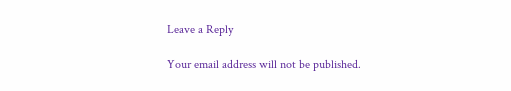Leave a Reply

Your email address will not be published.